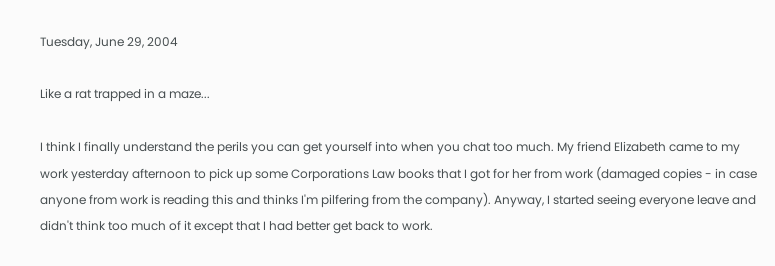Tuesday, June 29, 2004

Like a rat trapped in a maze...

I think I finally understand the perils you can get yourself into when you chat too much. My friend Elizabeth came to my work yesterday afternoon to pick up some Corporations Law books that I got for her from work (damaged copies - in case anyone from work is reading this and thinks I'm pilfering from the company). Anyway, I started seeing everyone leave and didn't think too much of it except that I had better get back to work.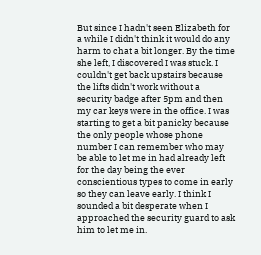But since I hadn't seen Elizabeth for a while I didn't think it would do any harm to chat a bit longer. By the time she left, I discovered I was stuck. I couldn't get back upstairs because the lifts didn't work without a security badge after 5pm and then my car keys were in the office. I was starting to get a bit panicky because the only people whose phone number I can remember who may be able to let me in had already left for the day being the ever conscientious types to come in early so they can leave early. I think I sounded a bit desperate when I approached the security guard to ask him to let me in.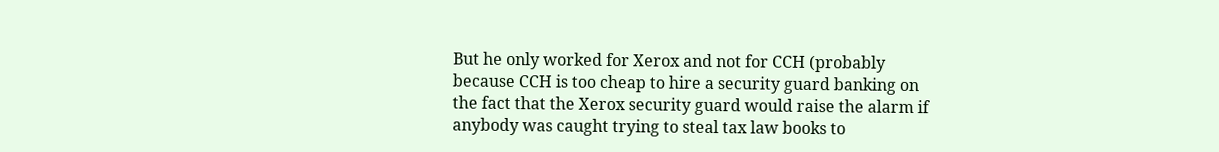But he only worked for Xerox and not for CCH (probably because CCH is too cheap to hire a security guard banking on the fact that the Xerox security guard would raise the alarm if anybody was caught trying to steal tax law books to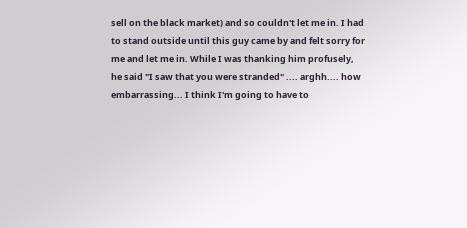sell on the black market) and so couldn't let me in. I had to stand outside until this guy came by and felt sorry for me and let me in. While I was thanking him profusely, he said "I saw that you were stranded" .... arghh.... how embarrassing... I think I'm going to have to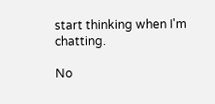start thinking when I'm chatting.

No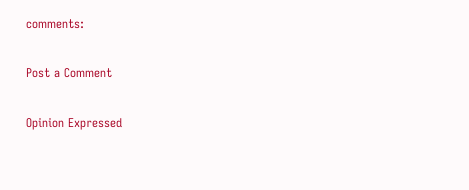comments:

Post a Comment

Opinion Expressed